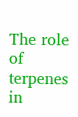The role of terpenes in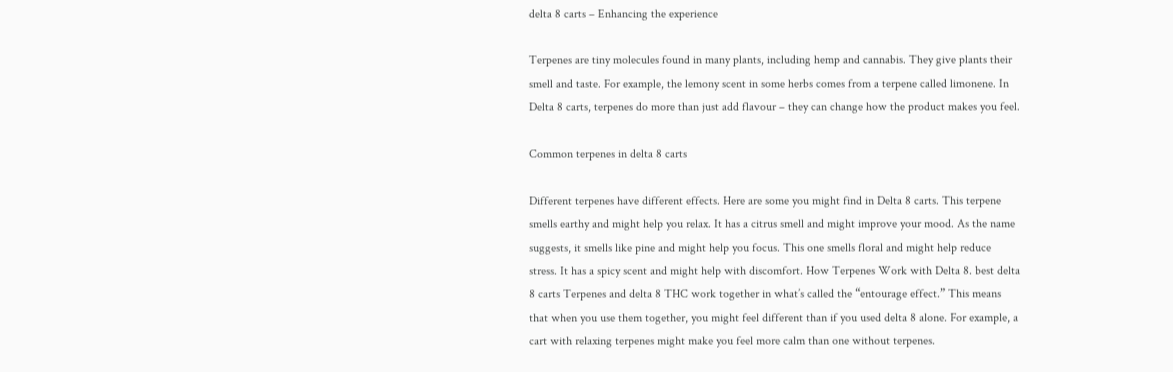delta 8 carts – Enhancing the experience

Terpenes are tiny molecules found in many plants, including hemp and cannabis. They give plants their smell and taste. For example, the lemony scent in some herbs comes from a terpene called limonene. In Delta 8 carts, terpenes do more than just add flavour – they can change how the product makes you feel.

Common terpenes in delta 8 carts

Different terpenes have different effects. Here are some you might find in Delta 8 carts. This terpene smells earthy and might help you relax. It has a citrus smell and might improve your mood. As the name suggests, it smells like pine and might help you focus. This one smells floral and might help reduce stress. It has a spicy scent and might help with discomfort. How Terpenes Work with Delta 8. best delta 8 carts Terpenes and delta 8 THC work together in what’s called the “entourage effect.” This means that when you use them together, you might feel different than if you used delta 8 alone. For example, a cart with relaxing terpenes might make you feel more calm than one without terpenes.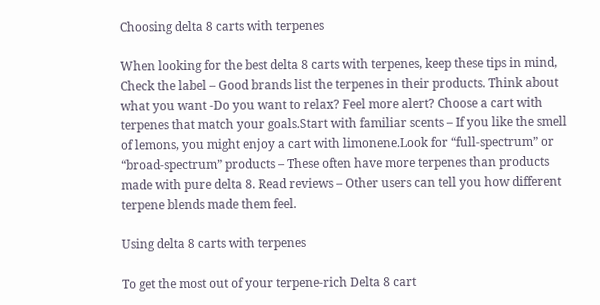Choosing delta 8 carts with terpenes

When looking for the best delta 8 carts with terpenes, keep these tips in mind, Check the label – Good brands list the terpenes in their products. Think about what you want -Do you want to relax? Feel more alert? Choose a cart with terpenes that match your goals.Start with familiar scents – If you like the smell of lemons, you might enjoy a cart with limonene.Look for “full-spectrum” or “broad-spectrum” products – These often have more terpenes than products made with pure delta 8. Read reviews – Other users can tell you how different terpene blends made them feel.

Using delta 8 carts with terpenes

To get the most out of your terpene-rich Delta 8 cart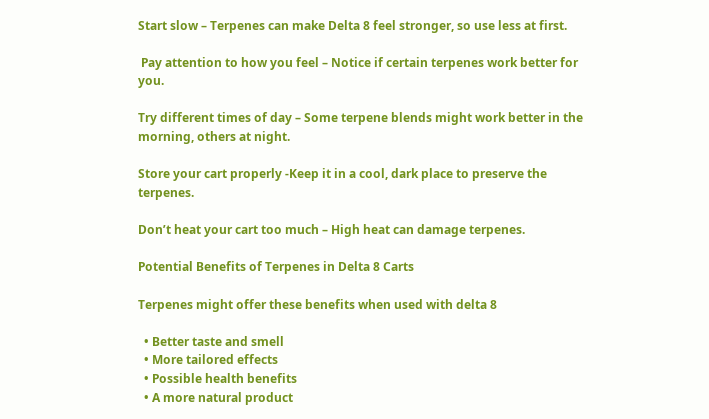Start slow – Terpenes can make Delta 8 feel stronger, so use less at first.

 Pay attention to how you feel – Notice if certain terpenes work better for you.

Try different times of day – Some terpene blends might work better in the morning, others at night.

Store your cart properly -Keep it in a cool, dark place to preserve the terpenes.

Don’t heat your cart too much – High heat can damage terpenes.

Potential Benefits of Terpenes in Delta 8 Carts

Terpenes might offer these benefits when used with delta 8

  • Better taste and smell
  • More tailored effects
  • Possible health benefits
  • A more natural product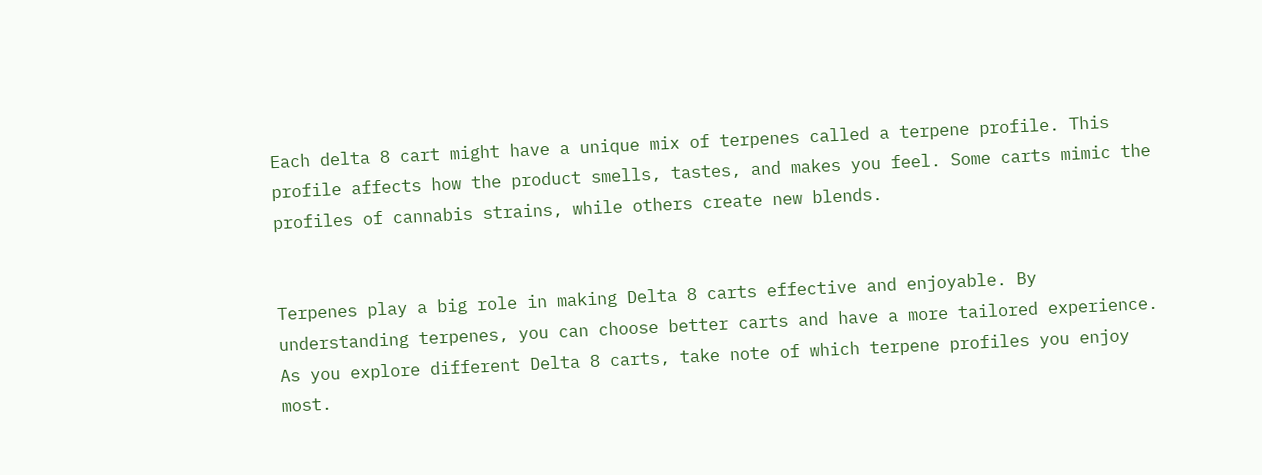Each delta 8 cart might have a unique mix of terpenes called a terpene profile. This profile affects how the product smells, tastes, and makes you feel. Some carts mimic the profiles of cannabis strains, while others create new blends.


Terpenes play a big role in making Delta 8 carts effective and enjoyable. By understanding terpenes, you can choose better carts and have a more tailored experience. As you explore different Delta 8 carts, take note of which terpene profiles you enjoy most.